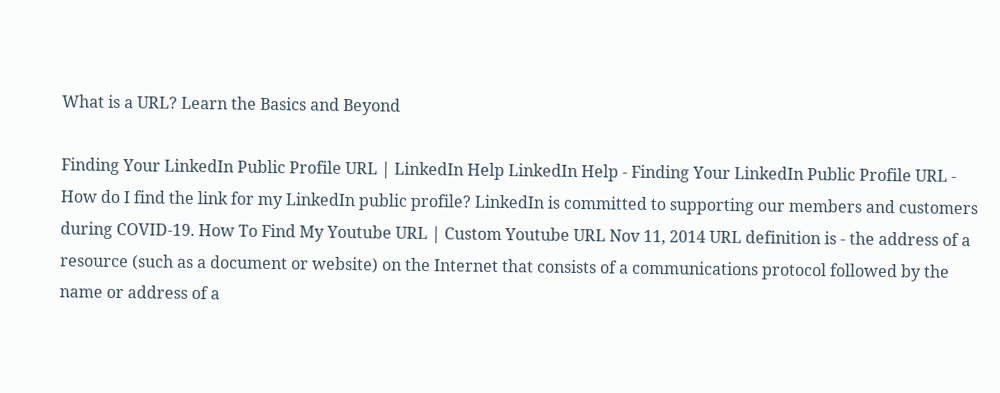What is a URL? Learn the Basics and Beyond

Finding Your LinkedIn Public Profile URL | LinkedIn Help LinkedIn Help - Finding Your LinkedIn Public Profile URL - How do I find the link for my LinkedIn public profile? LinkedIn is committed to supporting our members and customers during COVID-19. How To Find My Youtube URL | Custom Youtube URL Nov 11, 2014 URL definition is - the address of a resource (such as a document or website) on the Internet that consists of a communications protocol followed by the name or address of a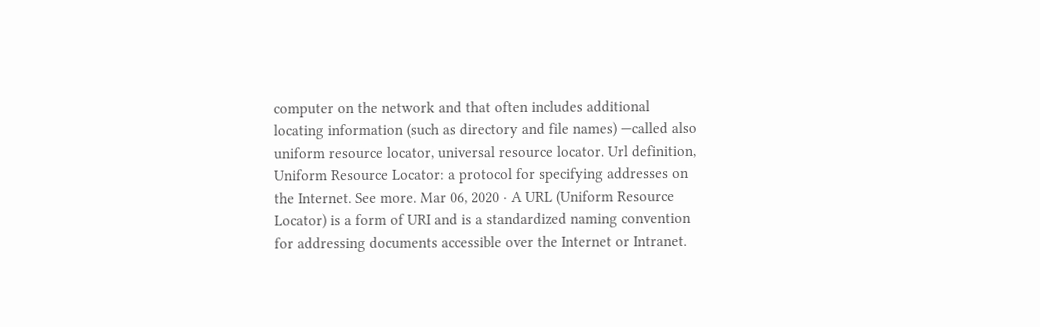computer on the network and that often includes additional locating information (such as directory and file names) —called also uniform resource locator, universal resource locator. Url definition, Uniform Resource Locator: a protocol for specifying addresses on the Internet. See more. Mar 06, 2020 · A URL (Uniform Resource Locator) is a form of URI and is a standardized naming convention for addressing documents accessible over the Internet or Intranet.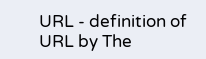URL - definition of URL by The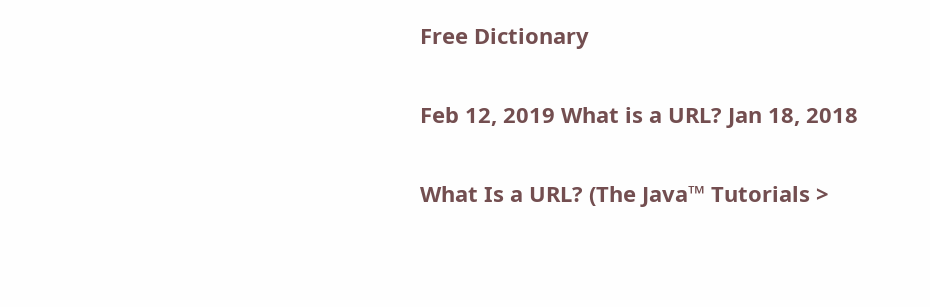Free Dictionary

Feb 12, 2019 What is a URL? Jan 18, 2018

What Is a URL? (The Java™ Tutorials >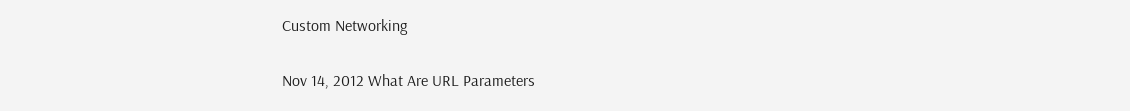Custom Networking

Nov 14, 2012 What Are URL Parameters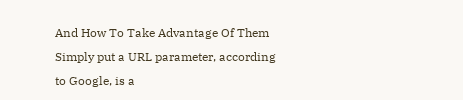And How To Take Advantage Of Them Simply put a URL parameter, according to Google, is a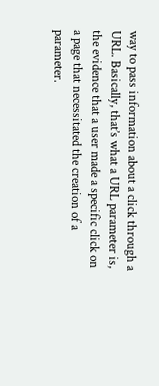way to pass information about a click through a URL. Basically, that’s what a URL parameter is, the evidence that a user made a specific click on a page that necessitated the creation of a parameter.